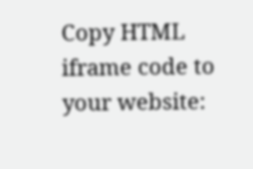Copy HTML iframe code to your website: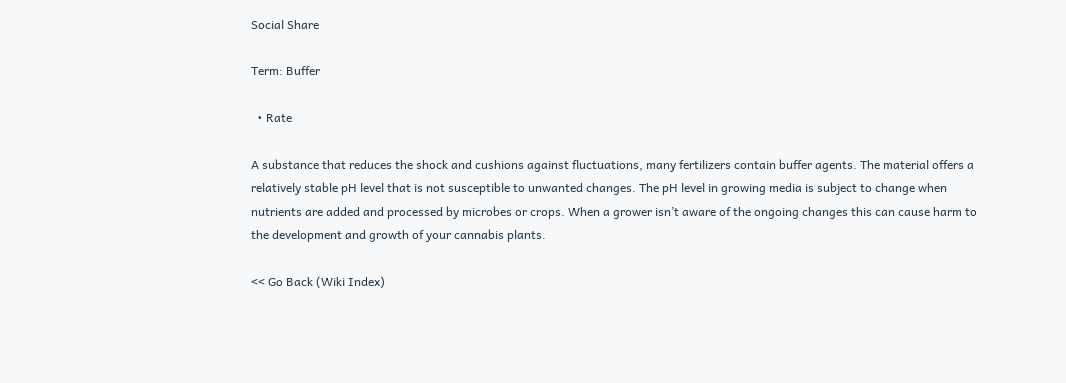Social Share

Term: Buffer

  • Rate

A substance that reduces the shock and cushions against fluctuations, many fertilizers contain buffer agents. The material offers a relatively stable pH level that is not susceptible to unwanted changes. The pH level in growing media is subject to change when nutrients are added and processed by microbes or crops. When a grower isn’t aware of the ongoing changes this can cause harm to the development and growth of your cannabis plants.

<< Go Back (Wiki Index)